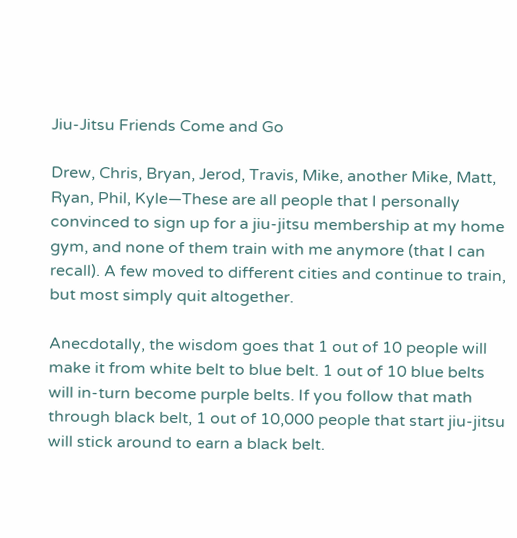Jiu-Jitsu Friends Come and Go

Drew, Chris, Bryan, Jerod, Travis, Mike, another Mike, Matt, Ryan, Phil, Kyle—These are all people that I personally convinced to sign up for a jiu-jitsu membership at my home gym, and none of them train with me anymore (that I can recall). A few moved to different cities and continue to train, but most simply quit altogether.

Anecdotally, the wisdom goes that 1 out of 10 people will make it from white belt to blue belt. 1 out of 10 blue belts will in-turn become purple belts. If you follow that math through black belt, 1 out of 10,000 people that start jiu-jitsu will stick around to earn a black belt.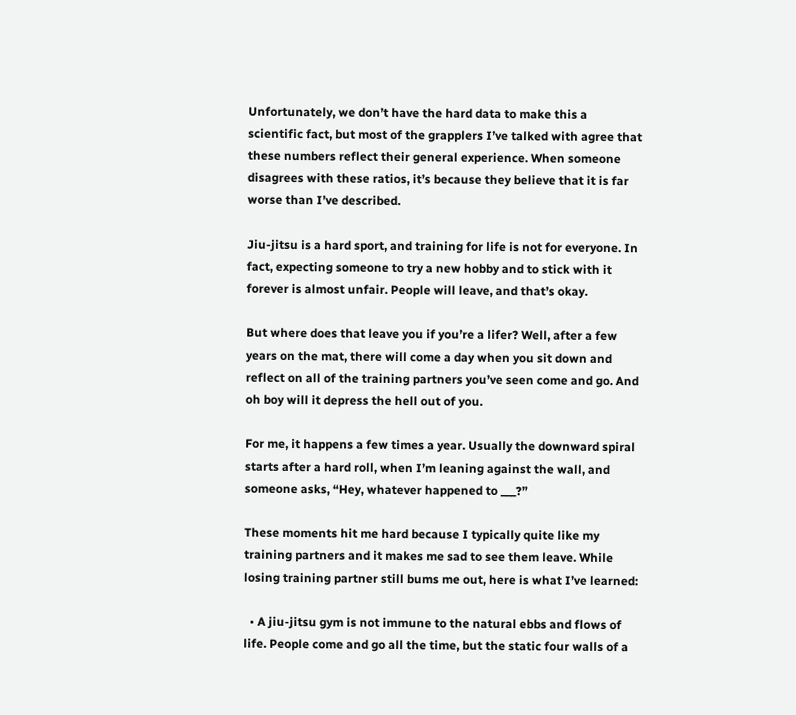Unfortunately, we don’t have the hard data to make this a scientific fact, but most of the grapplers I’ve talked with agree that these numbers reflect their general experience. When someone disagrees with these ratios, it’s because they believe that it is far worse than I’ve described.

Jiu-jitsu is a hard sport, and training for life is not for everyone. In fact, expecting someone to try a new hobby and to stick with it forever is almost unfair. People will leave, and that’s okay.

But where does that leave you if you’re a lifer? Well, after a few years on the mat, there will come a day when you sit down and reflect on all of the training partners you’ve seen come and go. And oh boy will it depress the hell out of you.

For me, it happens a few times a year. Usually the downward spiral starts after a hard roll, when I’m leaning against the wall, and someone asks, “Hey, whatever happened to ___?”

These moments hit me hard because I typically quite like my training partners and it makes me sad to see them leave. While losing training partner still bums me out, here is what I’ve learned:

  • A jiu-jitsu gym is not immune to the natural ebbs and flows of life. People come and go all the time, but the static four walls of a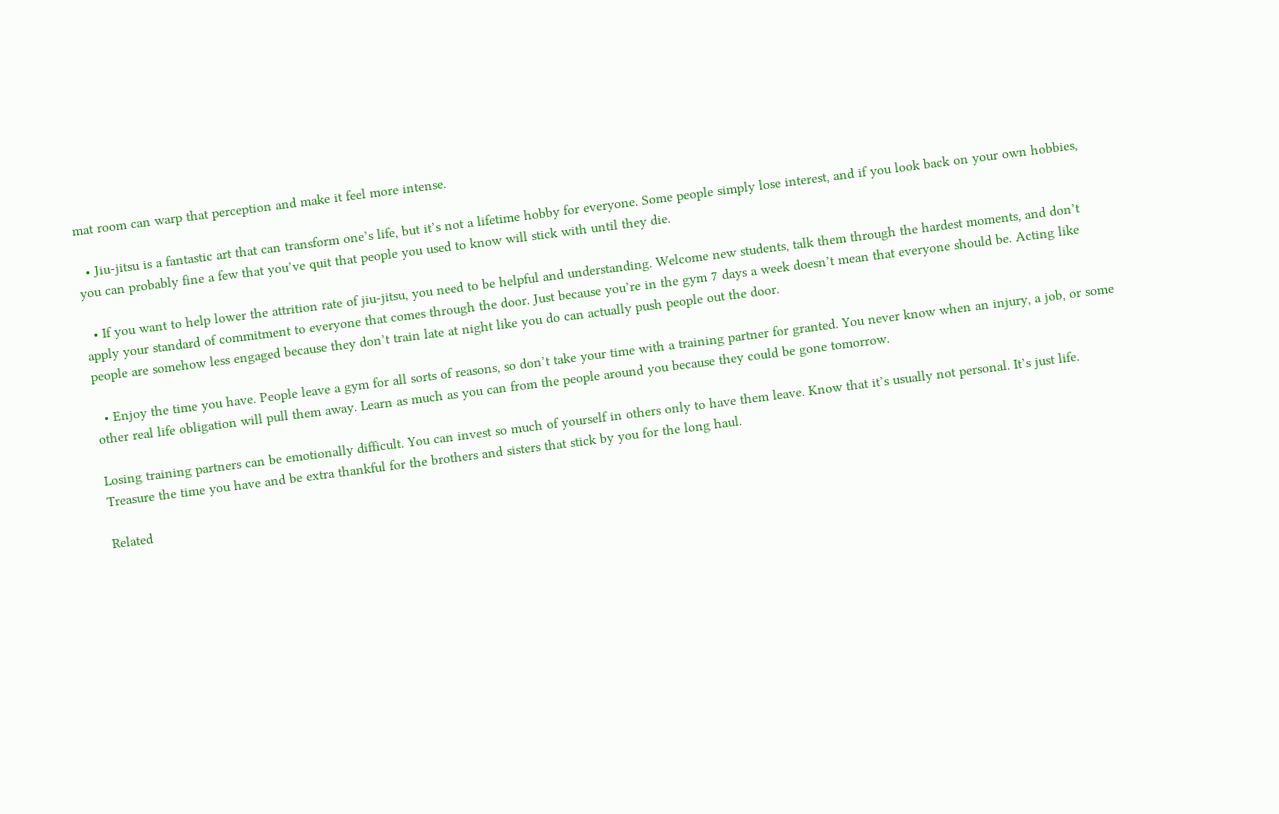mat room can warp that perception and make it feel more intense.

  • Jiu-jitsu is a fantastic art that can transform one’s life, but it’s not a lifetime hobby for everyone. Some people simply lose interest, and if you look back on your own hobbies, you can probably fine a few that you’ve quit that people you used to know will stick with until they die.

  • If you want to help lower the attrition rate of jiu-jitsu, you need to be helpful and understanding. Welcome new students, talk them through the hardest moments, and don’t apply your standard of commitment to everyone that comes through the door. Just because you’re in the gym 7 days a week doesn’t mean that everyone should be. Acting like people are somehow less engaged because they don’t train late at night like you do can actually push people out the door.

  • Enjoy the time you have. People leave a gym for all sorts of reasons, so don’t take your time with a training partner for granted. You never know when an injury, a job, or some other real life obligation will pull them away. Learn as much as you can from the people around you because they could be gone tomorrow.

Losing training partners can be emotionally difficult. You can invest so much of yourself in others only to have them leave. Know that it’s usually not personal. It’s just life. Treasure the time you have and be extra thankful for the brothers and sisters that stick by you for the long haul.

Related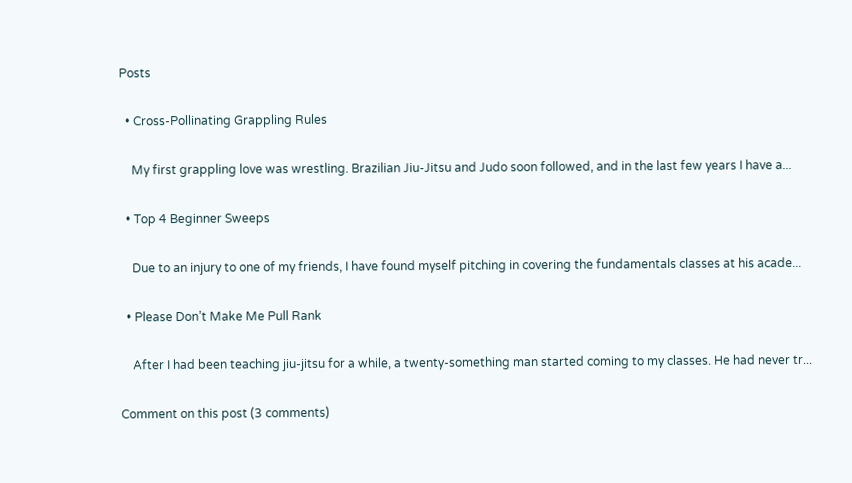Posts

  • Cross-Pollinating Grappling Rules

    My first grappling love was wrestling. Brazilian Jiu-Jitsu and Judo soon followed, and in the last few years I have a...

  • Top 4 Beginner Sweeps

    Due to an injury to one of my friends, I have found myself pitching in covering the fundamentals classes at his acade...

  • Please Don’t Make Me Pull Rank

    After I had been teaching jiu-jitsu for a while, a twenty-something man started coming to my classes. He had never tr...

Comment on this post (3 comments)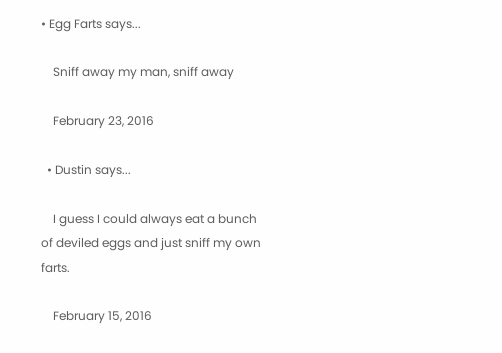• Egg Farts says...

    Sniff away my man, sniff away

    February 23, 2016

  • Dustin says...

    I guess I could always eat a bunch of deviled eggs and just sniff my own farts.

    February 15, 2016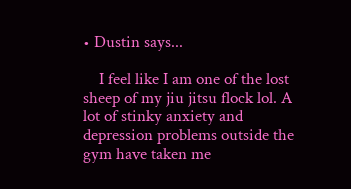• Dustin says...

    I feel like I am one of the lost sheep of my jiu jitsu flock lol. A lot of stinky anxiety and depression problems outside the gym have taken me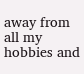away from all my hobbies and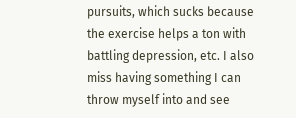pursuits, which sucks because the exercise helps a ton with battling depression, etc. I also miss having something I can throw myself into and see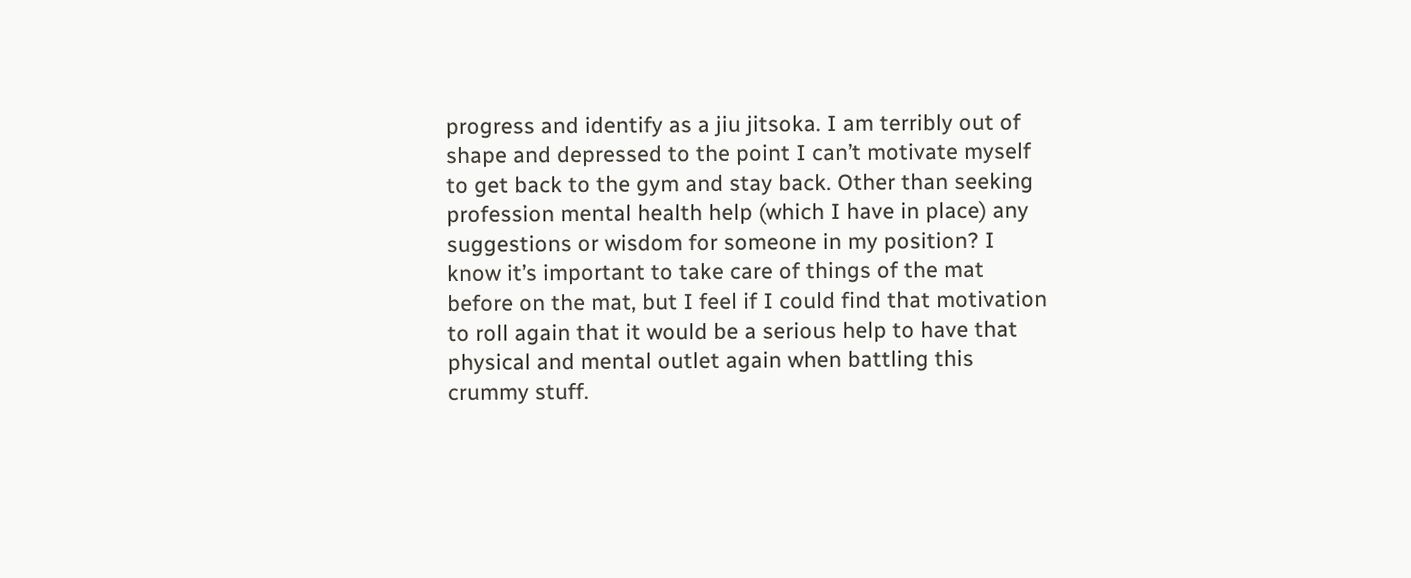progress and identify as a jiu jitsoka. I am terribly out of shape and depressed to the point I can’t motivate myself to get back to the gym and stay back. Other than seeking profession mental health help (which I have in place) any suggestions or wisdom for someone in my position? I know it’s important to take care of things of the mat before on the mat, but I feel if I could find that motivation to roll again that it would be a serious help to have that physical and mental outlet again when battling this crummy stuff.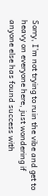Sorry, I’m not trying to ruin the vibe and get to heavy on everyone here, just wondering if anyone else has found success with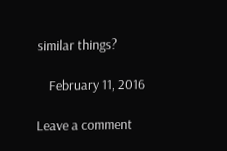similar things?

    February 11, 2016

Leave a comment